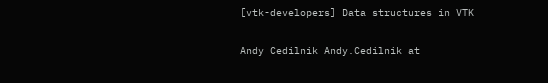[vtk-developers] Data structures in VTK

Andy Cedilnik Andy.Cedilnik at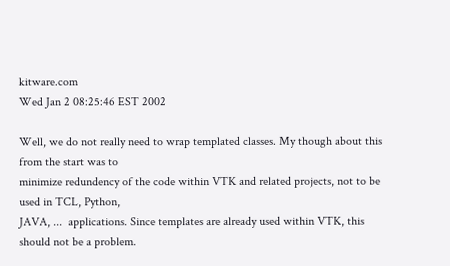kitware.com
Wed Jan 2 08:25:46 EST 2002

Well, we do not really need to wrap templated classes. My though about this
from the start was to
minimize redundency of the code within VTK and related projects, not to be
used in TCL, Python,
JAVA, ...  applications. Since templates are already used within VTK, this
should not be a problem.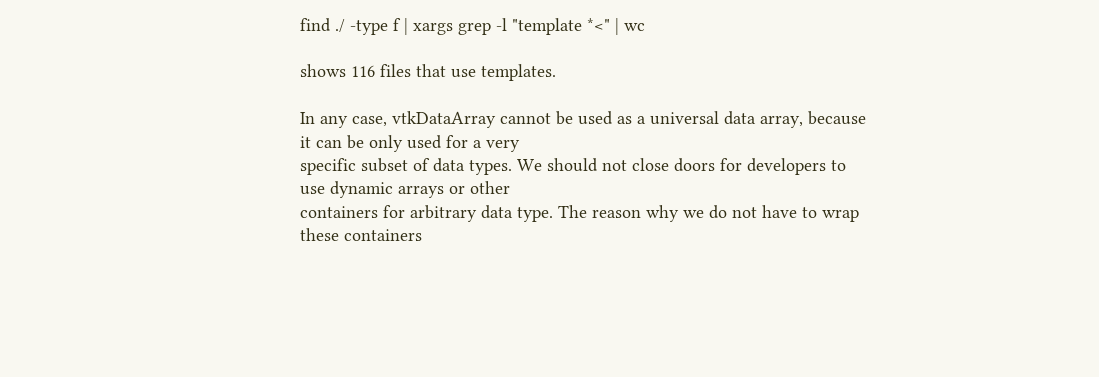find ./ -type f | xargs grep -l "template *<" | wc

shows 116 files that use templates.

In any case, vtkDataArray cannot be used as a universal data array, because
it can be only used for a very
specific subset of data types. We should not close doors for developers to
use dynamic arrays or other
containers for arbitrary data type. The reason why we do not have to wrap
these containers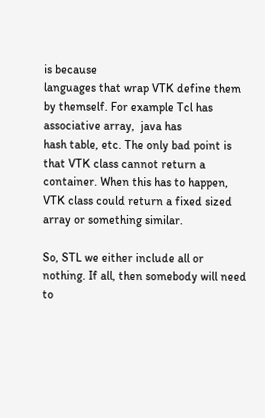is because
languages that wrap VTK define them by themself. For example Tcl has
associative array,  java has
hash table, etc. The only bad point is that VTK class cannot return a
container. When this has to happen,
VTK class could return a fixed sized array or something similar.

So, STL we either include all or nothing. If all, then somebody will need
to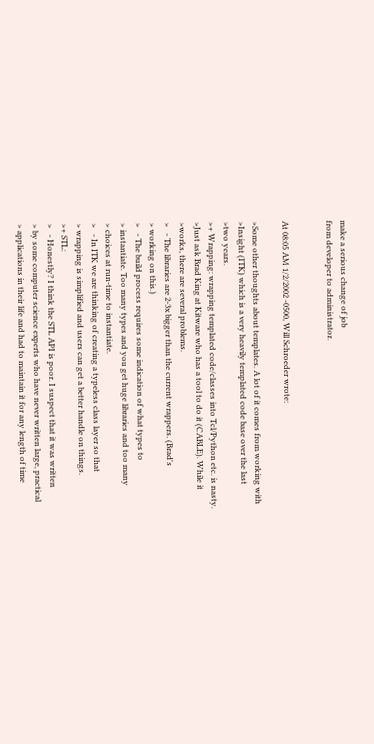make a serious change of job
from developer to administrator.


At 08:05 AM 1/2/2002 -0500, Will Schroeder wrote:

>Some other thoughts about templates. A lot of it comes from working with
>Insight (ITK) which is a very heavily templated code base over the last
>two years.
>+ Wrapping: wrapping templated code/classes into Tcl/Python etc. is nasty.
>Just ask Brad King at Kitware who has a tool to do it (CABLE). While it
>works, there are several problems.
>   - The libraries are 2-3x bigger than the current wrappers. (Brad's
> working on this.)
>   - The build process requires some indication of what types to
> instantiate. Too many types and you get huge libraries and too many
> choices at run-time to instantiate.
>   - In ITK we are thinking of creating a typeless class layer so that
> wrapping is simplified and users can get a better handle on things.
>+ STL:
>   - Honestly? I think the STL API is poor. I suspect that it was written
> by some computer science experts who have never written large, practical
> applications in their life and had to maintain it for any length of time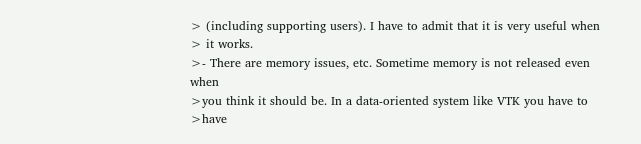> (including supporting users). I have to admit that it is very useful when
> it works.
>- There are memory issues, etc. Sometime memory is not released even when
>you think it should be. In a data-oriented system like VTK you have to
>have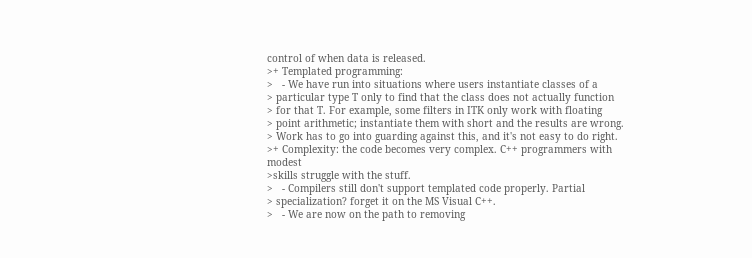control of when data is released.
>+ Templated programming:
>   - We have run into situations where users instantiate classes of a
> particular type T only to find that the class does not actually function
> for that T. For example, some filters in ITK only work with floating
> point arithmetic; instantiate them with short and the results are wrong.
> Work has to go into guarding against this, and it's not easy to do right.
>+ Complexity: the code becomes very complex. C++ programmers with modest
>skills struggle with the stuff.
>   - Compilers still don't support templated code properly. Partial
> specialization? forget it on the MS Visual C++.
>   - We are now on the path to removing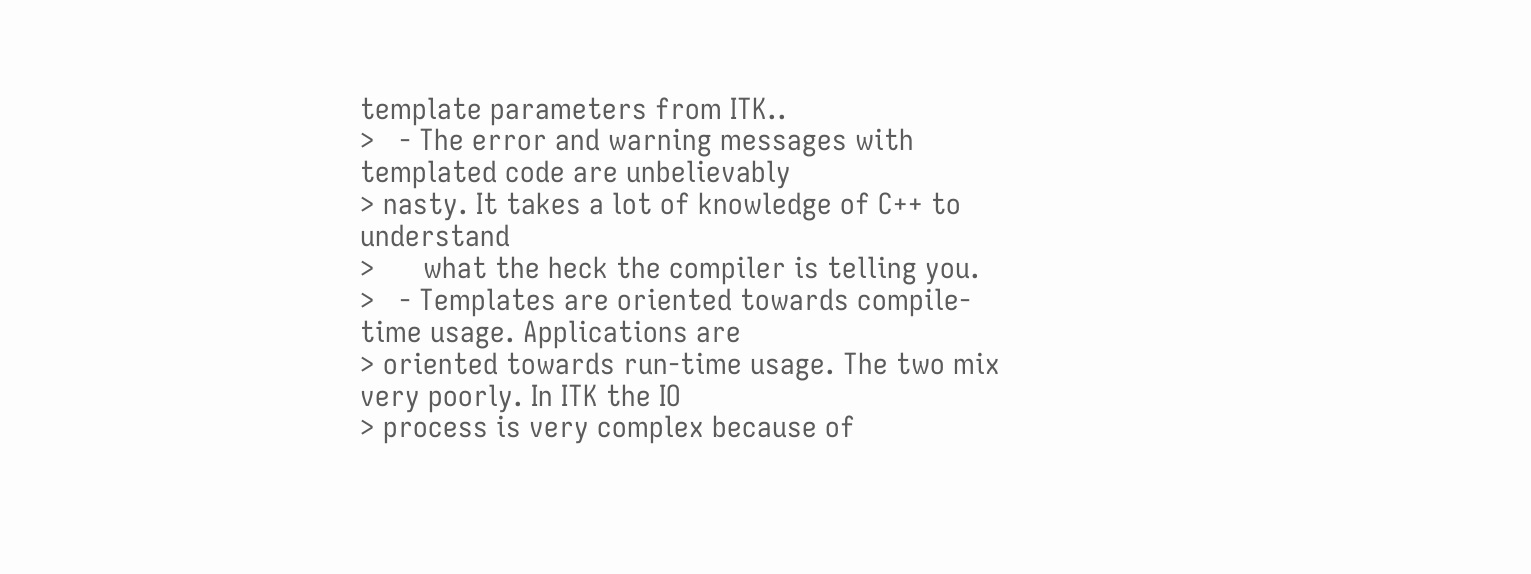template parameters from ITK..
>   - The error and warning messages with templated code are unbelievably
> nasty. It takes a lot of knowledge of C++ to understand
>      what the heck the compiler is telling you.
>   - Templates are oriented towards compile-time usage. Applications are
> oriented towards run-time usage. The two mix very poorly. In ITK the IO
> process is very complex because of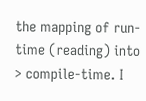the mapping of run-time (reading) into
> compile-time. I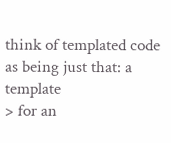think of templated code as being just that: a template
> for an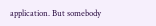application. But somebody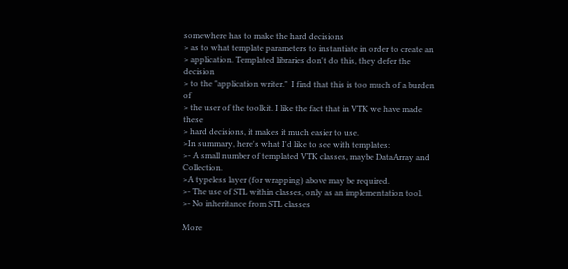somewhere has to make the hard decisions
> as to what template parameters to instantiate in order to create an
> application. Templated libraries don't do this, they defer the decision
> to the "application writer."  I find that this is too much of a burden of
> the user of the toolkit. I like the fact that in VTK we have made these
> hard decisions, it makes it much easier to use.
>In summary, here's what I'd like to see with templates:
>- A small number of templated VTK classes, maybe DataArray and Collection.
>A typeless layer (for wrapping) above may be required.
>- The use of STL within classes, only as an implementation tool.
>- No inheritance from STL classes

More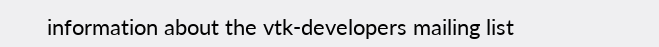information about the vtk-developers mailing list